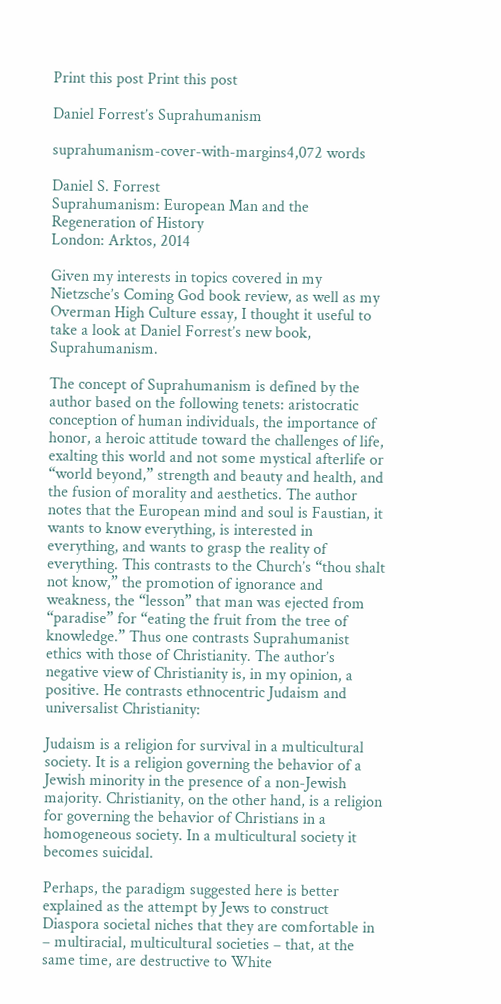Print this post Print this post

Daniel Forrest’s Suprahumanism

suprahumanism-cover-with-margins4,072 words

Daniel S. Forrest
Suprahumanism: European Man and the Regeneration of History
London: Arktos, 2014

Given my interests in topics covered in my Nietzsche’s Coming God book review, as well as my Overman High Culture essay, I thought it useful to take a look at Daniel Forrest’s new book, Suprahumanism.

The concept of Suprahumanism is defined by the author based on the following tenets: aristocratic conception of human individuals, the importance of honor, a heroic attitude toward the challenges of life, exalting this world and not some mystical afterlife or “world beyond,” strength and beauty and health, and the fusion of morality and aesthetics. The author notes that the European mind and soul is Faustian, it wants to know everything, is interested in everything, and wants to grasp the reality of everything. This contrasts to the Church’s “thou shalt not know,” the promotion of ignorance and weakness, the “lesson” that man was ejected from “paradise” for “eating the fruit from the tree of knowledge.” Thus one contrasts Suprahumanist ethics with those of Christianity. The author’s negative view of Christianity is, in my opinion, a positive. He contrasts ethnocentric Judaism and universalist Christianity:

Judaism is a religion for survival in a multicultural society. It is a religion governing the behavior of a Jewish minority in the presence of a non-Jewish majority. Christianity, on the other hand, is a religion for governing the behavior of Christians in a homogeneous society. In a multicultural society it becomes suicidal.

Perhaps, the paradigm suggested here is better explained as the attempt by Jews to construct Diaspora societal niches that they are comfortable in – multiracial, multicultural societies – that, at the same time, are destructive to White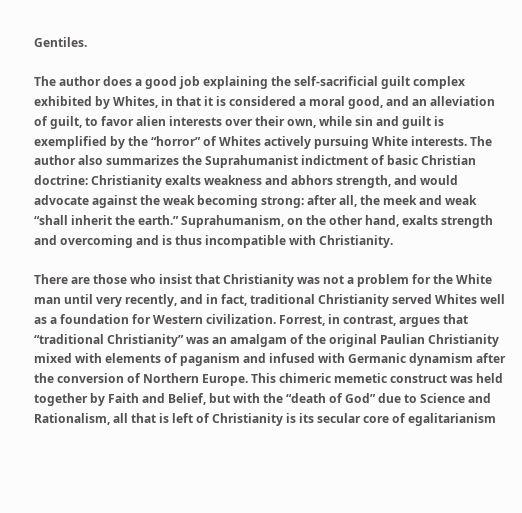Gentiles.

The author does a good job explaining the self-sacrificial guilt complex exhibited by Whites, in that it is considered a moral good, and an alleviation of guilt, to favor alien interests over their own, while sin and guilt is exemplified by the “horror” of Whites actively pursuing White interests. The author also summarizes the Suprahumanist indictment of basic Christian doctrine: Christianity exalts weakness and abhors strength, and would advocate against the weak becoming strong: after all, the meek and weak “shall inherit the earth.” Suprahumanism, on the other hand, exalts strength and overcoming and is thus incompatible with Christianity.

There are those who insist that Christianity was not a problem for the White man until very recently, and in fact, traditional Christianity served Whites well as a foundation for Western civilization. Forrest, in contrast, argues that “traditional Christianity” was an amalgam of the original Paulian Christianity mixed with elements of paganism and infused with Germanic dynamism after the conversion of Northern Europe. This chimeric memetic construct was held together by Faith and Belief, but with the “death of God” due to Science and Rationalism, all that is left of Christianity is its secular core of egalitarianism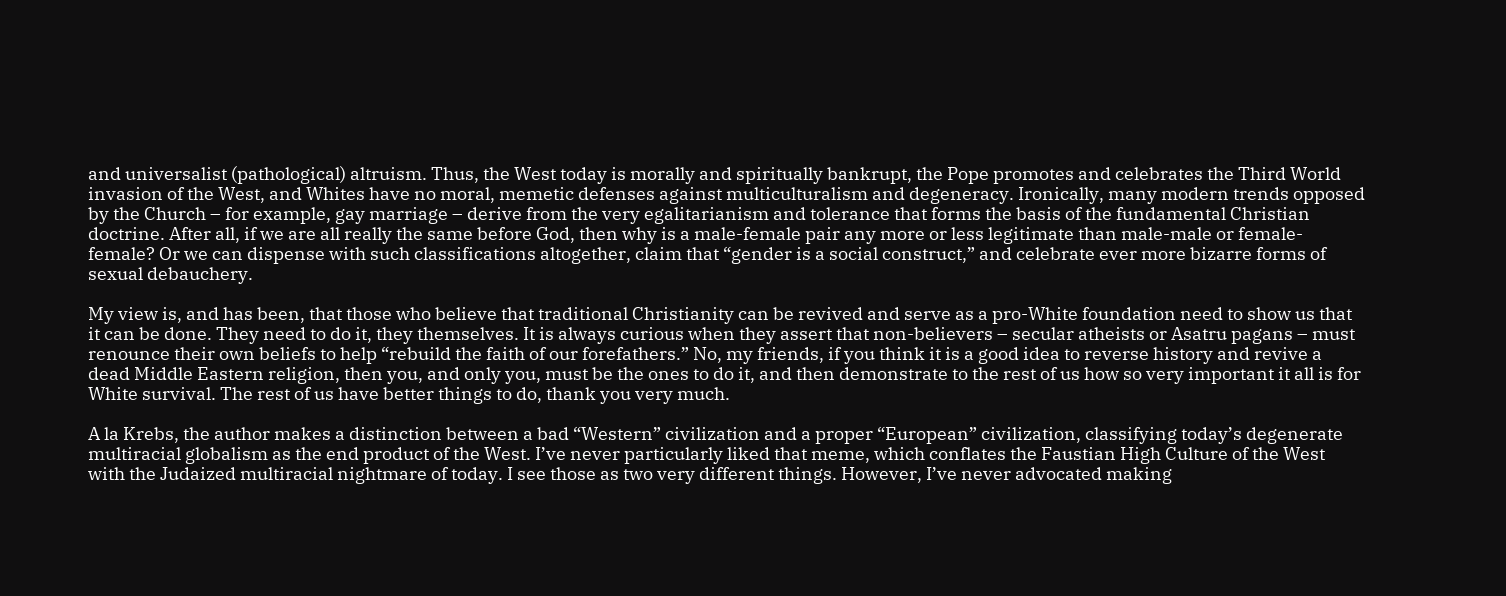and universalist (pathological) altruism. Thus, the West today is morally and spiritually bankrupt, the Pope promotes and celebrates the Third World invasion of the West, and Whites have no moral, memetic defenses against multiculturalism and degeneracy. Ironically, many modern trends opposed by the Church – for example, gay marriage – derive from the very egalitarianism and tolerance that forms the basis of the fundamental Christian doctrine. After all, if we are all really the same before God, then why is a male-female pair any more or less legitimate than male-male or female-female? Or we can dispense with such classifications altogether, claim that “gender is a social construct,” and celebrate ever more bizarre forms of sexual debauchery.

My view is, and has been, that those who believe that traditional Christianity can be revived and serve as a pro-White foundation need to show us that it can be done. They need to do it, they themselves. It is always curious when they assert that non-believers – secular atheists or Asatru pagans – must renounce their own beliefs to help “rebuild the faith of our forefathers.” No, my friends, if you think it is a good idea to reverse history and revive a dead Middle Eastern religion, then you, and only you, must be the ones to do it, and then demonstrate to the rest of us how so very important it all is for White survival. The rest of us have better things to do, thank you very much.

A la Krebs, the author makes a distinction between a bad “Western” civilization and a proper “European” civilization, classifying today’s degenerate multiracial globalism as the end product of the West. I’ve never particularly liked that meme, which conflates the Faustian High Culture of the West with the Judaized multiracial nightmare of today. I see those as two very different things. However, I’ve never advocated making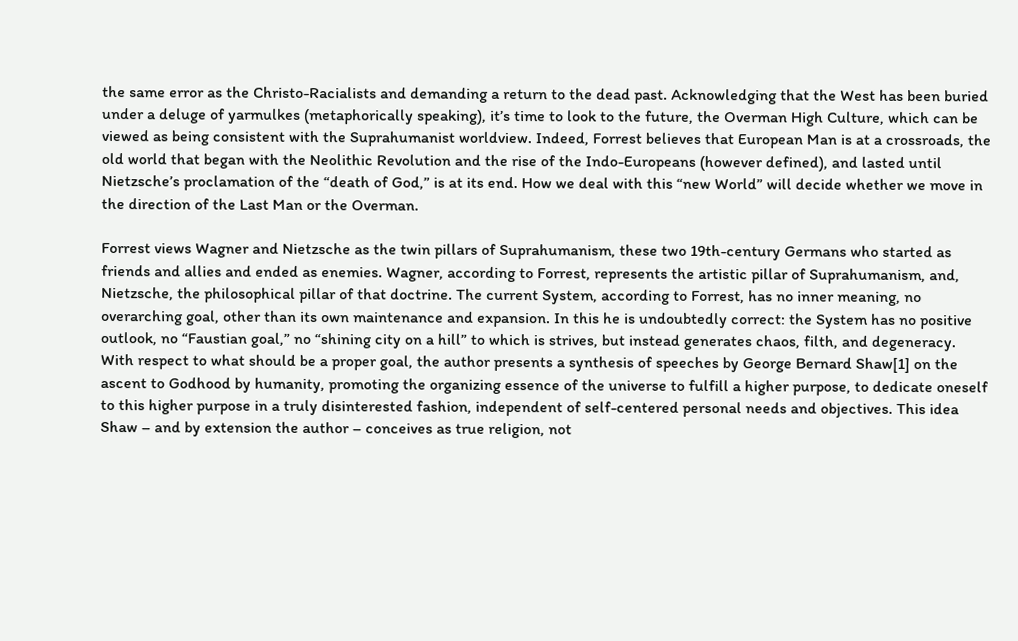the same error as the Christo-Racialists and demanding a return to the dead past. Acknowledging that the West has been buried under a deluge of yarmulkes (metaphorically speaking), it’s time to look to the future, the Overman High Culture, which can be viewed as being consistent with the Suprahumanist worldview. Indeed, Forrest believes that European Man is at a crossroads, the old world that began with the Neolithic Revolution and the rise of the Indo-Europeans (however defined), and lasted until Nietzsche’s proclamation of the “death of God,” is at its end. How we deal with this “new World” will decide whether we move in the direction of the Last Man or the Overman.

Forrest views Wagner and Nietzsche as the twin pillars of Suprahumanism, these two 19th-century Germans who started as friends and allies and ended as enemies. Wagner, according to Forrest, represents the artistic pillar of Suprahumanism, and, Nietzsche, the philosophical pillar of that doctrine. The current System, according to Forrest, has no inner meaning, no overarching goal, other than its own maintenance and expansion. In this he is undoubtedly correct: the System has no positive outlook, no “Faustian goal,” no “shining city on a hill” to which is strives, but instead generates chaos, filth, and degeneracy. With respect to what should be a proper goal, the author presents a synthesis of speeches by George Bernard Shaw[1] on the ascent to Godhood by humanity, promoting the organizing essence of the universe to fulfill a higher purpose, to dedicate oneself to this higher purpose in a truly disinterested fashion, independent of self-centered personal needs and objectives. This idea Shaw – and by extension the author – conceives as true religion, not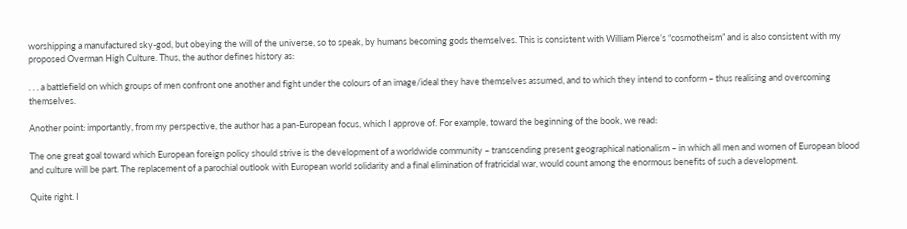worshipping a manufactured sky-god, but obeying the will of the universe, so to speak, by humans becoming gods themselves. This is consistent with William Pierce’s “cosmotheism” and is also consistent with my proposed Overman High Culture. Thus, the author defines history as:

. . . a battlefield on which groups of men confront one another and fight under the colours of an image/ideal they have themselves assumed, and to which they intend to conform – thus realising and overcoming themselves.

Another point: importantly, from my perspective, the author has a pan-European focus, which I approve of. For example, toward the beginning of the book, we read:

The one great goal toward which European foreign policy should strive is the development of a worldwide community – transcending present geographical nationalism – in which all men and women of European blood and culture will be part. The replacement of a parochial outlook with European world solidarity and a final elimination of fratricidal war, would count among the enormous benefits of such a development.

Quite right. I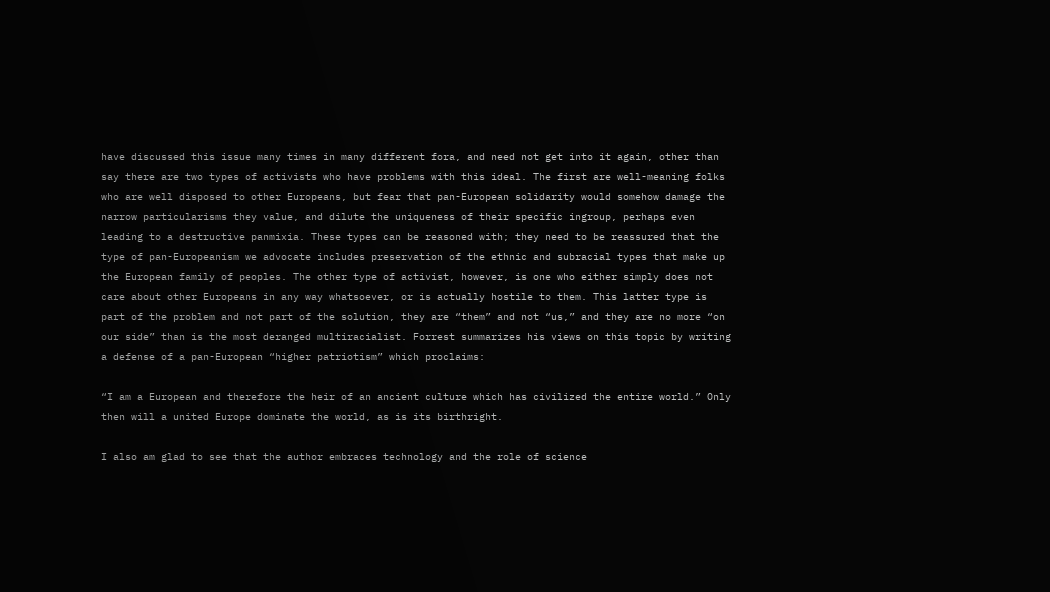have discussed this issue many times in many different fora, and need not get into it again, other than say there are two types of activists who have problems with this ideal. The first are well-meaning folks who are well disposed to other Europeans, but fear that pan-European solidarity would somehow damage the narrow particularisms they value, and dilute the uniqueness of their specific ingroup, perhaps even leading to a destructive panmixia. These types can be reasoned with; they need to be reassured that the type of pan-Europeanism we advocate includes preservation of the ethnic and subracial types that make up the European family of peoples. The other type of activist, however, is one who either simply does not care about other Europeans in any way whatsoever, or is actually hostile to them. This latter type is part of the problem and not part of the solution, they are “them” and not “us,” and they are no more “on our side” than is the most deranged multiracialist. Forrest summarizes his views on this topic by writing a defense of a pan-European “higher patriotism” which proclaims:

“I am a European and therefore the heir of an ancient culture which has civilized the entire world.” Only then will a united Europe dominate the world, as is its birthright.

I also am glad to see that the author embraces technology and the role of science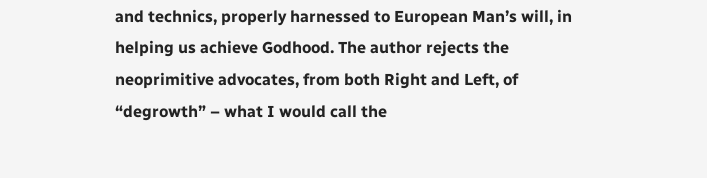and technics, properly harnessed to European Man’s will, in helping us achieve Godhood. The author rejects the neoprimitive advocates, from both Right and Left, of “degrowth” – what I would call the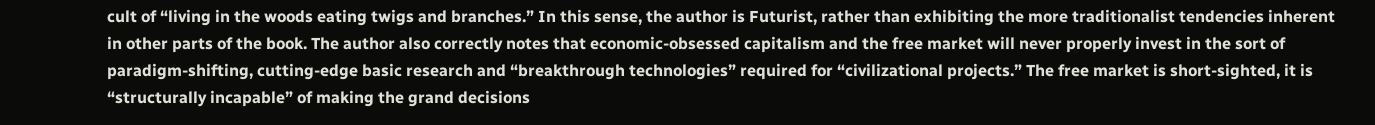cult of “living in the woods eating twigs and branches.” In this sense, the author is Futurist, rather than exhibiting the more traditionalist tendencies inherent in other parts of the book. The author also correctly notes that economic-obsessed capitalism and the free market will never properly invest in the sort of paradigm-shifting, cutting-edge basic research and “breakthrough technologies” required for “civilizational projects.” The free market is short-sighted, it is “structurally incapable” of making the grand decisions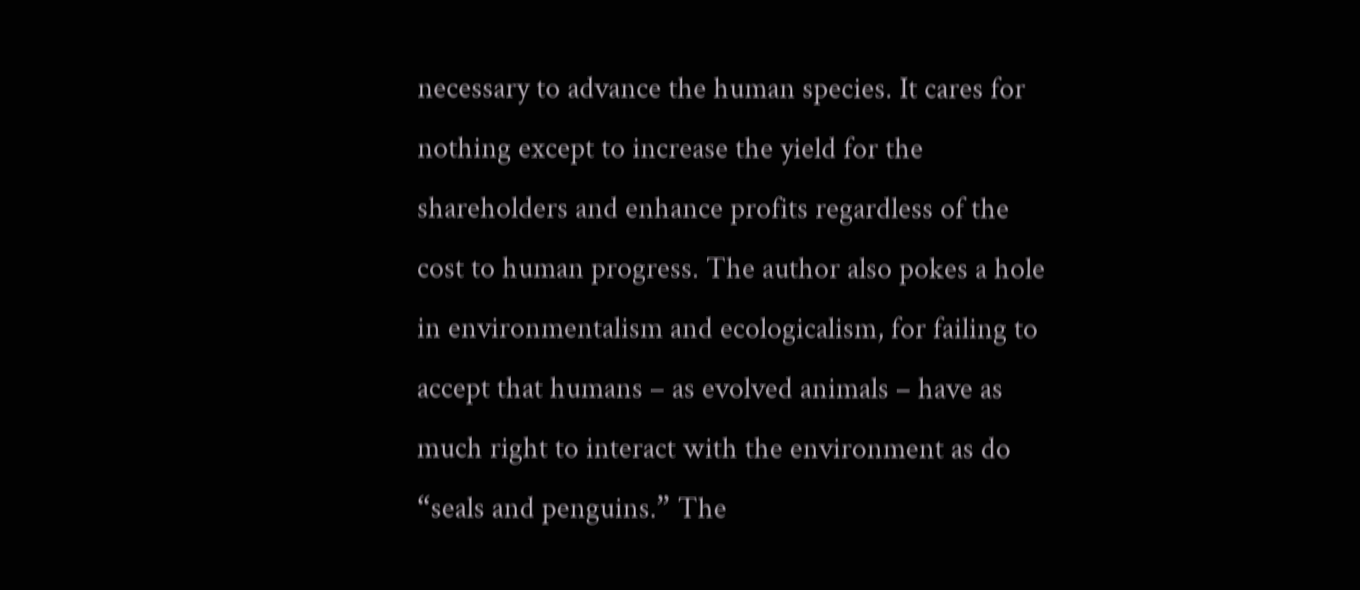necessary to advance the human species. It cares for nothing except to increase the yield for the shareholders and enhance profits regardless of the cost to human progress. The author also pokes a hole in environmentalism and ecologicalism, for failing to accept that humans – as evolved animals – have as much right to interact with the environment as do “seals and penguins.” The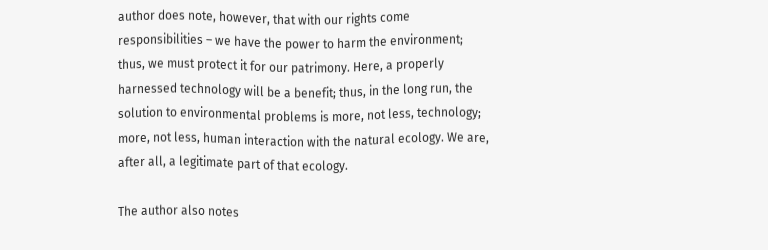author does note, however, that with our rights come responsibilities – we have the power to harm the environment; thus, we must protect it for our patrimony. Here, a properly harnessed technology will be a benefit; thus, in the long run, the solution to environmental problems is more, not less, technology; more, not less, human interaction with the natural ecology. We are, after all, a legitimate part of that ecology.

The author also notes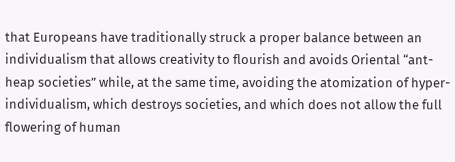that Europeans have traditionally struck a proper balance between an individualism that allows creativity to flourish and avoids Oriental “ant-heap societies” while, at the same time, avoiding the atomization of hyper-individualism, which destroys societies, and which does not allow the full flowering of human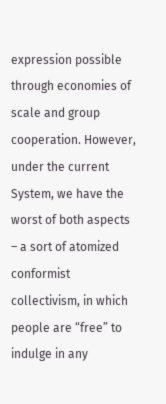expression possible through economies of scale and group cooperation. However, under the current System, we have the worst of both aspects – a sort of atomized conformist collectivism, in which people are “free” to indulge in any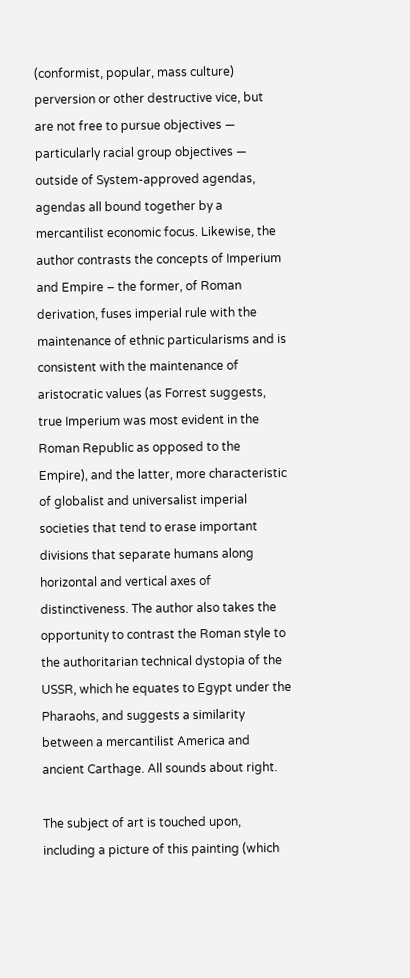(conformist, popular, mass culture) perversion or other destructive vice, but are not free to pursue objectives — particularly racial group objectives — outside of System-approved agendas, agendas all bound together by a mercantilist economic focus. Likewise, the author contrasts the concepts of Imperium and Empire – the former, of Roman derivation, fuses imperial rule with the maintenance of ethnic particularisms and is consistent with the maintenance of aristocratic values (as Forrest suggests, true Imperium was most evident in the Roman Republic as opposed to the Empire), and the latter, more characteristic of globalist and universalist imperial societies that tend to erase important divisions that separate humans along horizontal and vertical axes of distinctiveness. The author also takes the opportunity to contrast the Roman style to the authoritarian technical dystopia of the USSR, which he equates to Egypt under the Pharaohs, and suggests a similarity between a mercantilist America and ancient Carthage. All sounds about right.

The subject of art is touched upon, including a picture of this painting (which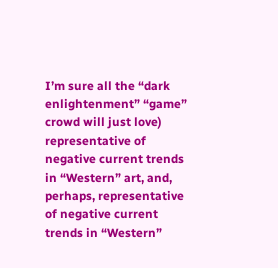I’m sure all the “dark enlightenment” “game” crowd will just love) representative of negative current trends in “Western” art, and, perhaps, representative of negative current trends in “Western”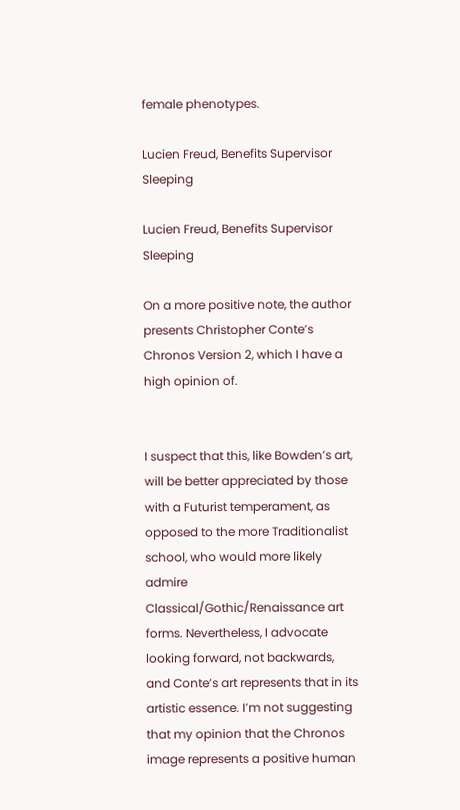female phenotypes.

Lucien Freud, Benefits Supervisor Sleeping

Lucien Freud, Benefits Supervisor Sleeping

On a more positive note, the author presents Christopher Conte’s Chronos Version 2, which I have a high opinion of.


I suspect that this, like Bowden’s art, will be better appreciated by those with a Futurist temperament, as opposed to the more Traditionalist school, who would more likely admire Classical/Gothic/Renaissance art forms. Nevertheless, I advocate looking forward, not backwards, and Conte’s art represents that in its artistic essence. I’m not suggesting that my opinion that the Chronos image represents a positive human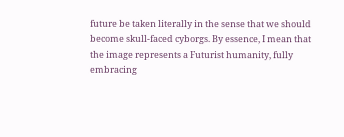future be taken literally in the sense that we should become skull-faced cyborgs. By essence, I mean that the image represents a Futurist humanity, fully embracing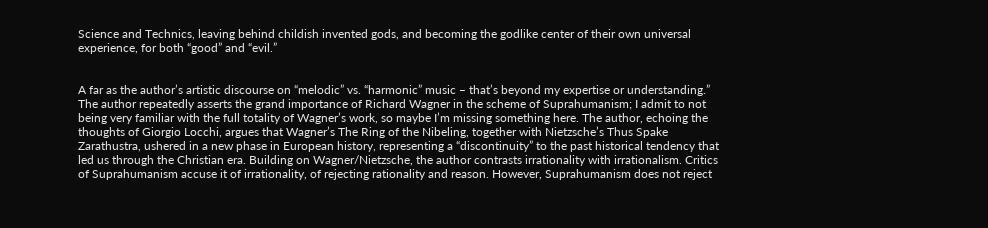Science and Technics, leaving behind childish invented gods, and becoming the godlike center of their own universal experience, for both “good” and “evil.”


A far as the author’s artistic discourse on “melodic” vs. “harmonic” music – that’s beyond my expertise or understanding.” The author repeatedly asserts the grand importance of Richard Wagner in the scheme of Suprahumanism; I admit to not being very familiar with the full totality of Wagner’s work, so maybe I’m missing something here. The author, echoing the thoughts of Giorgio Locchi, argues that Wagner’s The Ring of the Nibeling, together with Nietzsche’s Thus Spake Zarathustra, ushered in a new phase in European history, representing a “discontinuity” to the past historical tendency that led us through the Christian era. Building on Wagner/Nietzsche, the author contrasts irrationality with irrationalism. Critics of Suprahumanism accuse it of irrationality, of rejecting rationality and reason. However, Suprahumanism does not reject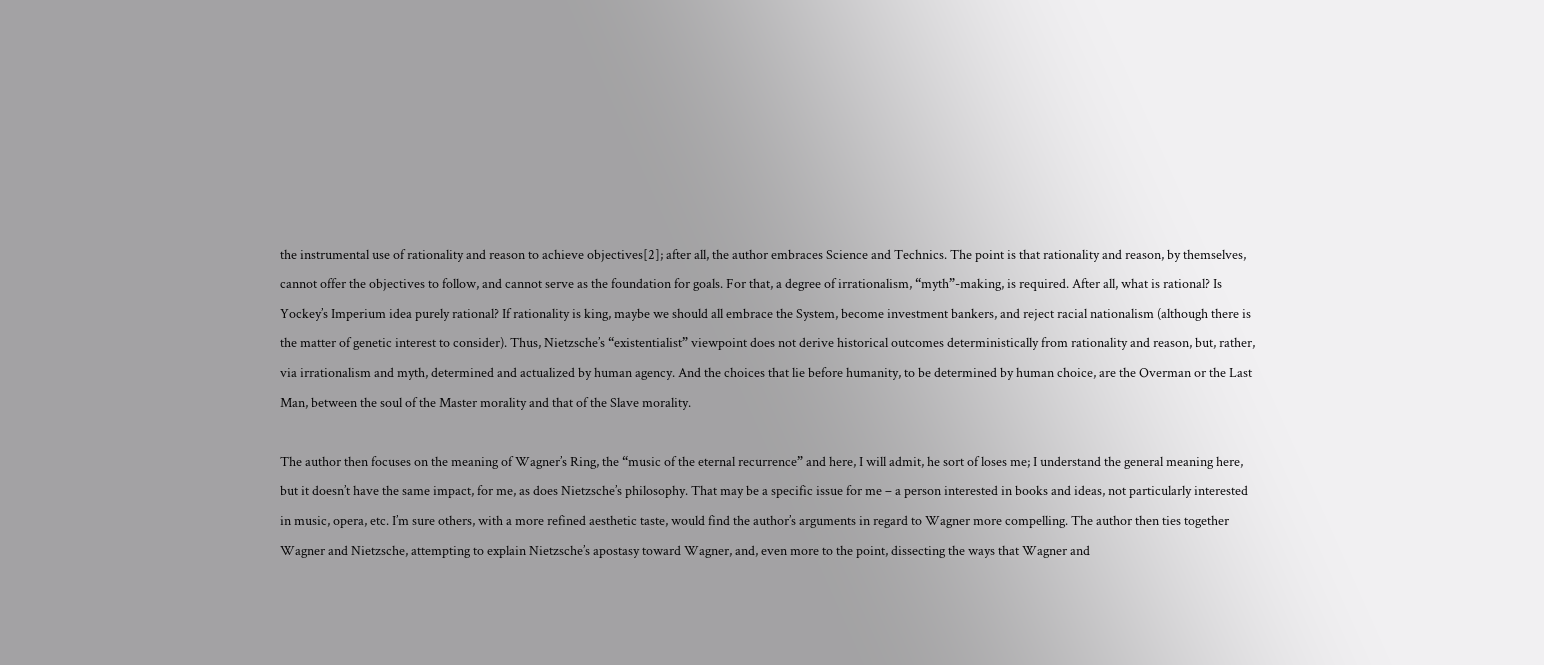the instrumental use of rationality and reason to achieve objectives[2]; after all, the author embraces Science and Technics. The point is that rationality and reason, by themselves, cannot offer the objectives to follow, and cannot serve as the foundation for goals. For that, a degree of irrationalism, “myth”-making, is required. After all, what is rational? Is Yockey’s Imperium idea purely rational? If rationality is king, maybe we should all embrace the System, become investment bankers, and reject racial nationalism (although there is the matter of genetic interest to consider). Thus, Nietzsche’s “existentialist” viewpoint does not derive historical outcomes deterministically from rationality and reason, but, rather, via irrationalism and myth, determined and actualized by human agency. And the choices that lie before humanity, to be determined by human choice, are the Overman or the Last Man, between the soul of the Master morality and that of the Slave morality.

The author then focuses on the meaning of Wagner’s Ring, the “music of the eternal recurrence” and here, I will admit, he sort of loses me; I understand the general meaning here, but it doesn’t have the same impact, for me, as does Nietzsche’s philosophy. That may be a specific issue for me – a person interested in books and ideas, not particularly interested in music, opera, etc. I’m sure others, with a more refined aesthetic taste, would find the author’s arguments in regard to Wagner more compelling. The author then ties together Wagner and Nietzsche, attempting to explain Nietzsche’s apostasy toward Wagner, and, even more to the point, dissecting the ways that Wagner and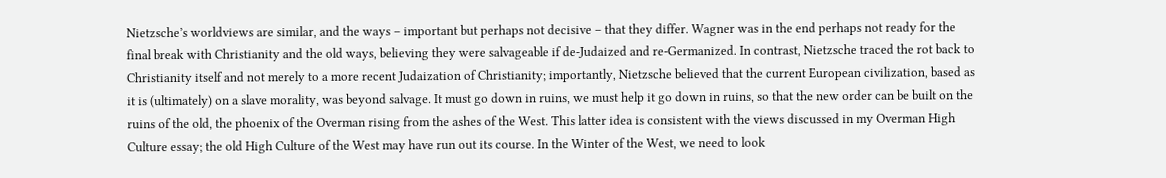Nietzsche’s worldviews are similar, and the ways – important but perhaps not decisive – that they differ. Wagner was in the end perhaps not ready for the final break with Christianity and the old ways, believing they were salvageable if de-Judaized and re-Germanized. In contrast, Nietzsche traced the rot back to Christianity itself and not merely to a more recent Judaization of Christianity; importantly, Nietzsche believed that the current European civilization, based as it is (ultimately) on a slave morality, was beyond salvage. It must go down in ruins, we must help it go down in ruins, so that the new order can be built on the ruins of the old, the phoenix of the Overman rising from the ashes of the West. This latter idea is consistent with the views discussed in my Overman High Culture essay; the old High Culture of the West may have run out its course. In the Winter of the West, we need to look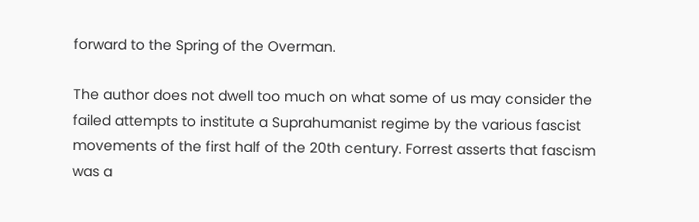forward to the Spring of the Overman.

The author does not dwell too much on what some of us may consider the failed attempts to institute a Suprahumanist regime by the various fascist movements of the first half of the 20th century. Forrest asserts that fascism was a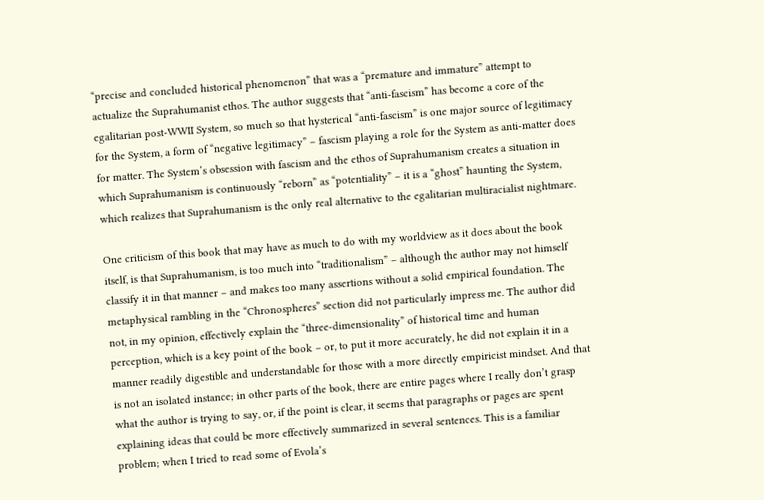“precise and concluded historical phenomenon” that was a “premature and immature” attempt to actualize the Suprahumanist ethos. The author suggests that “anti-fascism” has become a core of the egalitarian post-WWII System, so much so that hysterical “anti-fascism” is one major source of legitimacy for the System, a form of “negative legitimacy” – fascism playing a role for the System as anti-matter does for matter. The System’s obsession with fascism and the ethos of Suprahumanism creates a situation in which Suprahumanism is continuously “reborn” as “potentiality” – it is a “ghost” haunting the System, which realizes that Suprahumanism is the only real alternative to the egalitarian multiracialist nightmare.

One criticism of this book that may have as much to do with my worldview as it does about the book itself, is that Suprahumanism, is too much into “traditionalism” – although the author may not himself classify it in that manner – and makes too many assertions without a solid empirical foundation. The metaphysical rambling in the “Chronospheres” section did not particularly impress me. The author did not, in my opinion, effectively explain the “three-dimensionality” of historical time and human perception, which is a key point of the book – or, to put it more accurately, he did not explain it in a manner readily digestible and understandable for those with a more directly empiricist mindset. And that is not an isolated instance; in other parts of the book, there are entire pages where I really don’t grasp what the author is trying to say, or, if the point is clear, it seems that paragraphs or pages are spent explaining ideas that could be more effectively summarized in several sentences. This is a familiar problem; when I tried to read some of Evola’s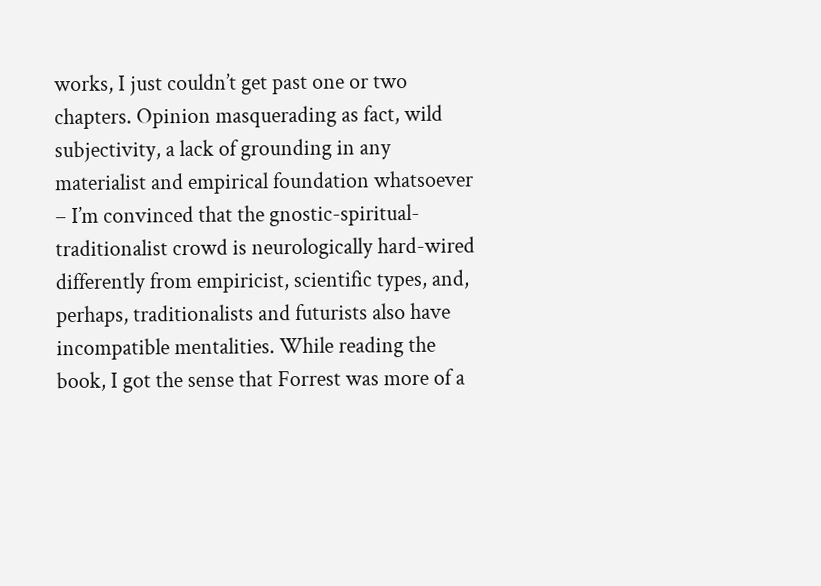works, I just couldn’t get past one or two chapters. Opinion masquerading as fact, wild subjectivity, a lack of grounding in any materialist and empirical foundation whatsoever – I’m convinced that the gnostic-spiritual-traditionalist crowd is neurologically hard-wired differently from empiricist, scientific types, and, perhaps, traditionalists and futurists also have incompatible mentalities. While reading the book, I got the sense that Forrest was more of a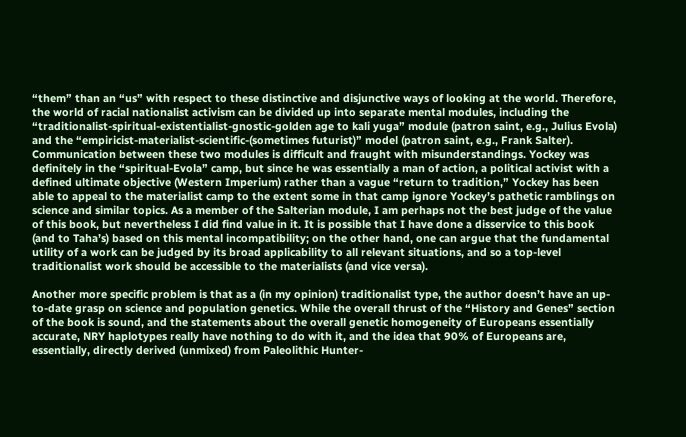“them” than an “us” with respect to these distinctive and disjunctive ways of looking at the world. Therefore, the world of racial nationalist activism can be divided up into separate mental modules, including the “traditionalist-spiritual-existentialist-gnostic-golden age to kali yuga” module (patron saint, e.g., Julius Evola) and the “empiricist-materialist-scientific-(sometimes futurist)” model (patron saint, e.g., Frank Salter). Communication between these two modules is difficult and fraught with misunderstandings. Yockey was definitely in the “spiritual-Evola” camp, but since he was essentially a man of action, a political activist with a defined ultimate objective (Western Imperium) rather than a vague “return to tradition,” Yockey has been able to appeal to the materialist camp to the extent some in that camp ignore Yockey’s pathetic ramblings on science and similar topics. As a member of the Salterian module, I am perhaps not the best judge of the value of this book, but nevertheless I did find value in it. It is possible that I have done a disservice to this book (and to Taha’s) based on this mental incompatibility; on the other hand, one can argue that the fundamental utility of a work can be judged by its broad applicability to all relevant situations, and so a top-level traditionalist work should be accessible to the materialists (and vice versa).

Another more specific problem is that as a (in my opinion) traditionalist type, the author doesn’t have an up-to-date grasp on science and population genetics. While the overall thrust of the “History and Genes” section of the book is sound, and the statements about the overall genetic homogeneity of Europeans essentially accurate, NRY haplotypes really have nothing to do with it, and the idea that 90% of Europeans are, essentially, directly derived (unmixed) from Paleolithic Hunter-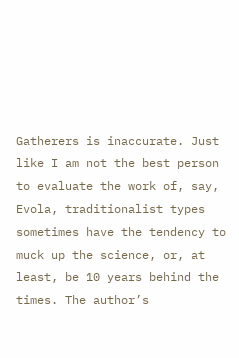Gatherers is inaccurate. Just like I am not the best person to evaluate the work of, say, Evola, traditionalist types sometimes have the tendency to muck up the science, or, at least, be 10 years behind the times. The author’s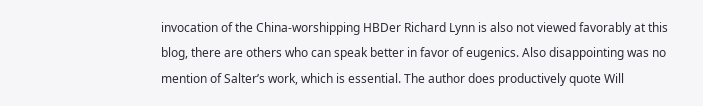invocation of the China-worshipping HBDer Richard Lynn is also not viewed favorably at this blog, there are others who can speak better in favor of eugenics. Also disappointing was no mention of Salter’s work, which is essential. The author does productively quote Will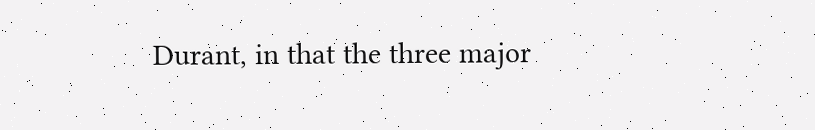Durant, in that the three major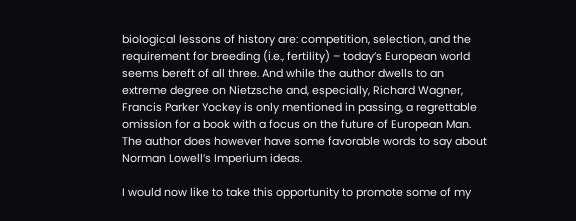biological lessons of history are: competition, selection, and the requirement for breeding (i.e., fertility) – today’s European world seems bereft of all three. And while the author dwells to an extreme degree on Nietzsche and, especially, Richard Wagner, Francis Parker Yockey is only mentioned in passing, a regrettable omission for a book with a focus on the future of European Man. The author does however have some favorable words to say about Norman Lowell’s Imperium ideas.

I would now like to take this opportunity to promote some of my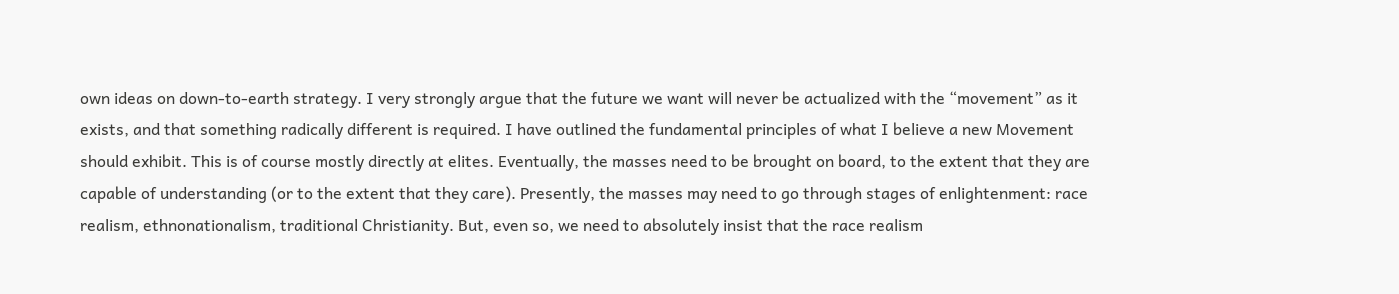own ideas on down-to-earth strategy. I very strongly argue that the future we want will never be actualized with the “movement” as it exists, and that something radically different is required. I have outlined the fundamental principles of what I believe a new Movement should exhibit. This is of course mostly directly at elites. Eventually, the masses need to be brought on board, to the extent that they are capable of understanding (or to the extent that they care). Presently, the masses may need to go through stages of enlightenment: race realism, ethnonationalism, traditional Christianity. But, even so, we need to absolutely insist that the race realism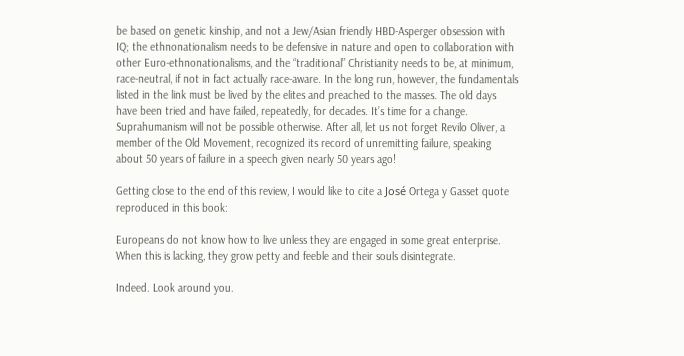be based on genetic kinship, and not a Jew/Asian friendly HBD-Asperger obsession with IQ; the ethnonationalism needs to be defensive in nature and open to collaboration with other Euro-ethnonationalisms, and the “traditional” Christianity needs to be, at minimum, race-neutral, if not in fact actually race-aware. In the long run, however, the fundamentals listed in the link must be lived by the elites and preached to the masses. The old days have been tried and have failed, repeatedly, for decades. It’s time for a change. Suprahumanism will not be possible otherwise. After all, let us not forget Revilo Oliver, a member of the Old Movement, recognized its record of unremitting failure, speaking about 50 years of failure in a speech given nearly 50 years ago!

Getting close to the end of this review, I would like to cite a José Ortega y Gasset quote reproduced in this book:

Europeans do not know how to live unless they are engaged in some great enterprise. When this is lacking, they grow petty and feeble and their souls disintegrate.

Indeed. Look around you.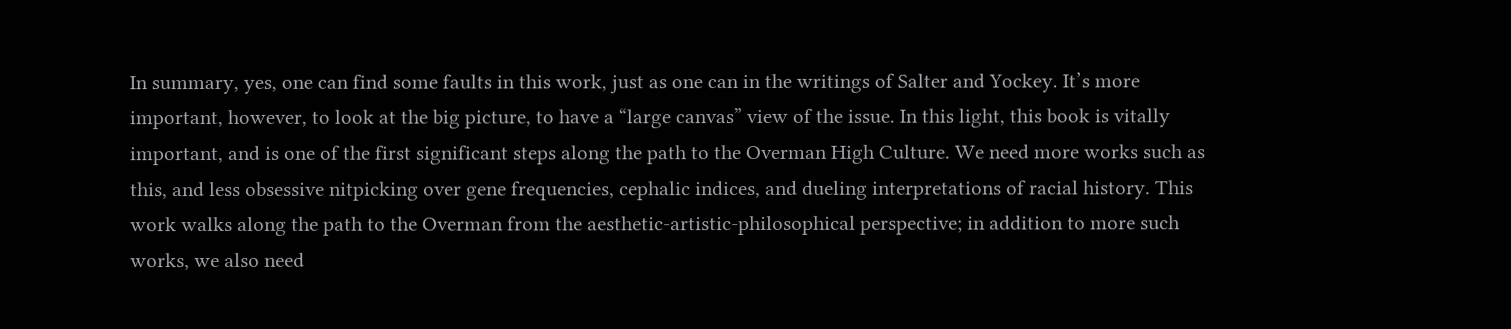In summary, yes, one can find some faults in this work, just as one can in the writings of Salter and Yockey. It’s more important, however, to look at the big picture, to have a “large canvas” view of the issue. In this light, this book is vitally important, and is one of the first significant steps along the path to the Overman High Culture. We need more works such as this, and less obsessive nitpicking over gene frequencies, cephalic indices, and dueling interpretations of racial history. This work walks along the path to the Overman from the aesthetic-artistic-philosophical perspective; in addition to more such works, we also need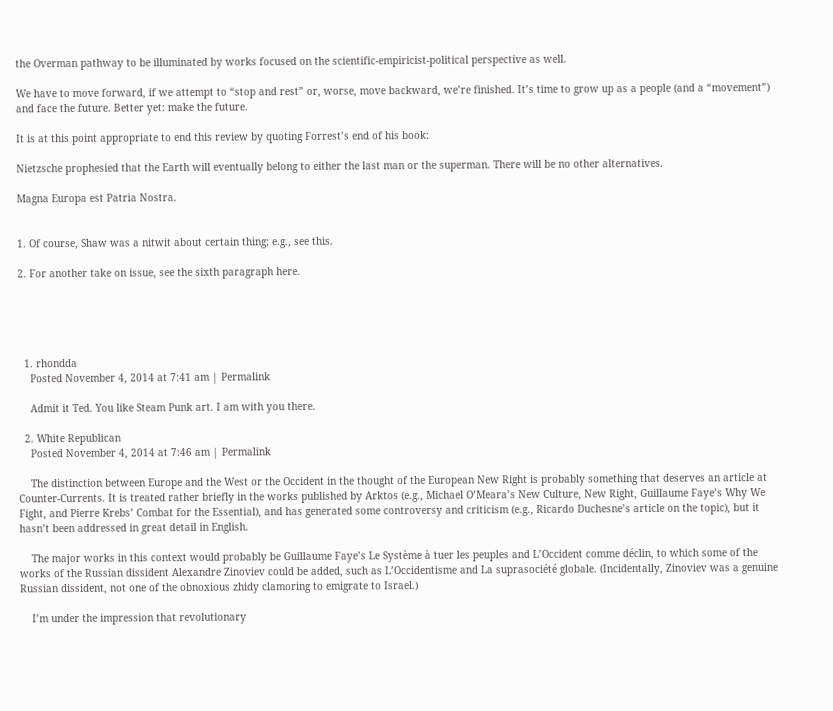the Overman pathway to be illuminated by works focused on the scientific-empiricist-political perspective as well.

We have to move forward, if we attempt to “stop and rest” or, worse, move backward, we’re finished. It’s time to grow up as a people (and a “movement”) and face the future. Better yet: make the future.

It is at this point appropriate to end this review by quoting Forrest’s end of his book:

Nietzsche prophesied that the Earth will eventually belong to either the last man or the superman. There will be no other alternatives.

Magna Europa est Patria Nostra.


1. Of course, Shaw was a nitwit about certain thing; e.g., see this.

2. For another take on issue, see the sixth paragraph here.





  1. rhondda
    Posted November 4, 2014 at 7:41 am | Permalink

    Admit it Ted. You like Steam Punk art. I am with you there.

  2. White Republican
    Posted November 4, 2014 at 7:46 am | Permalink

    The distinction between Europe and the West or the Occident in the thought of the European New Right is probably something that deserves an article at Counter-Currents. It is treated rather briefly in the works published by Arktos (e.g., Michael O’Meara’s New Culture, New Right, Guillaume Faye’s Why We Fight, and Pierre Krebs’ Combat for the Essential), and has generated some controversy and criticism (e.g., Ricardo Duchesne’s article on the topic), but it hasn’t been addressed in great detail in English.

    The major works in this context would probably be Guillaume Faye’s Le Système à tuer les peuples and L’Occident comme déclin, to which some of the works of the Russian dissident Alexandre Zinoviev could be added, such as L’Occidentisme and La suprasociété globale. (Incidentally, Zinoviev was a genuine Russian dissident, not one of the obnoxious zhidy clamoring to emigrate to Israel.)

    I’m under the impression that revolutionary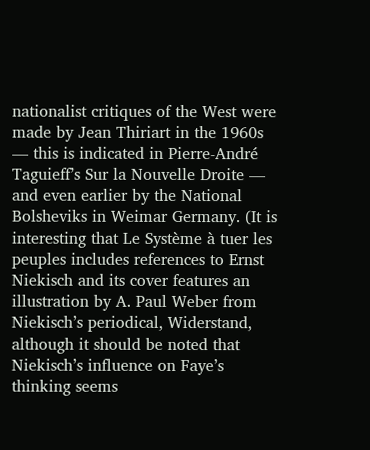nationalist critiques of the West were made by Jean Thiriart in the 1960s — this is indicated in Pierre-André Taguieff’s Sur la Nouvelle Droite — and even earlier by the National Bolsheviks in Weimar Germany. (It is interesting that Le Système à tuer les peuples includes references to Ernst Niekisch and its cover features an illustration by A. Paul Weber from Niekisch’s periodical, Widerstand, although it should be noted that Niekisch’s influence on Faye’s thinking seems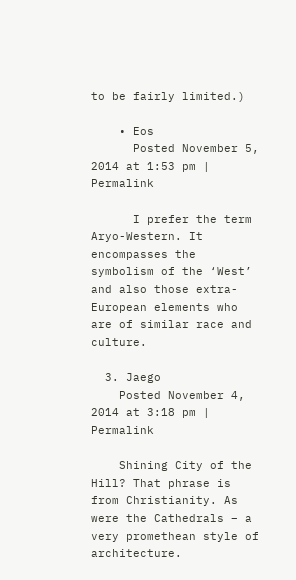to be fairly limited.)

    • Eos
      Posted November 5, 2014 at 1:53 pm | Permalink

      I prefer the term Aryo-Western. It encompasses the symbolism of the ‘West’ and also those extra-European elements who are of similar race and culture.

  3. Jaego
    Posted November 4, 2014 at 3:18 pm | Permalink

    Shining City of the Hill? That phrase is from Christianity. As were the Cathedrals – a very promethean style of architecture.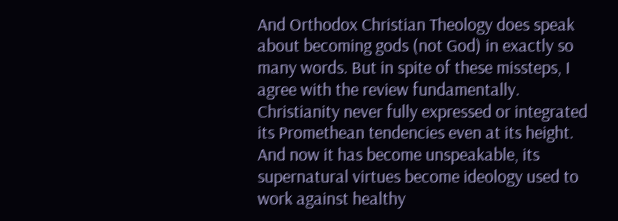And Orthodox Christian Theology does speak about becoming gods (not God) in exactly so many words. But in spite of these missteps, I agree with the review fundamentally. Christianity never fully expressed or integrated its Promethean tendencies even at its height. And now it has become unspeakable, its supernatural virtues become ideology used to work against healthy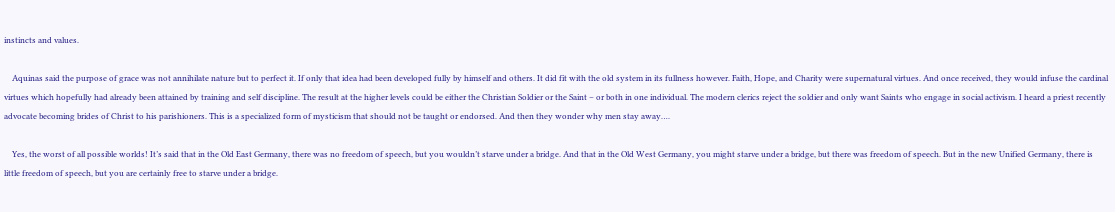instincts and values.

    Aquinas said the purpose of grace was not annihilate nature but to perfect it. If only that idea had been developed fully by himself and others. It did fit with the old system in its fullness however. Faith, Hope, and Charity were supernatural virtues. And once received, they would infuse the cardinal virtues which hopefully had already been attained by training and self discipline. The result at the higher levels could be either the Christian Soldier or the Saint – or both in one individual. The modern clerics reject the soldier and only want Saints who engage in social activism. I heard a priest recently advocate becoming brides of Christ to his parishioners. This is a specialized form of mysticism that should not be taught or endorsed. And then they wonder why men stay away….

    Yes, the worst of all possible worlds! It’s said that in the Old East Germany, there was no freedom of speech, but you wouldn’t starve under a bridge. And that in the Old West Germany, you might starve under a bridge, but there was freedom of speech. But in the new Unified Germany, there is little freedom of speech, but you are certainly free to starve under a bridge.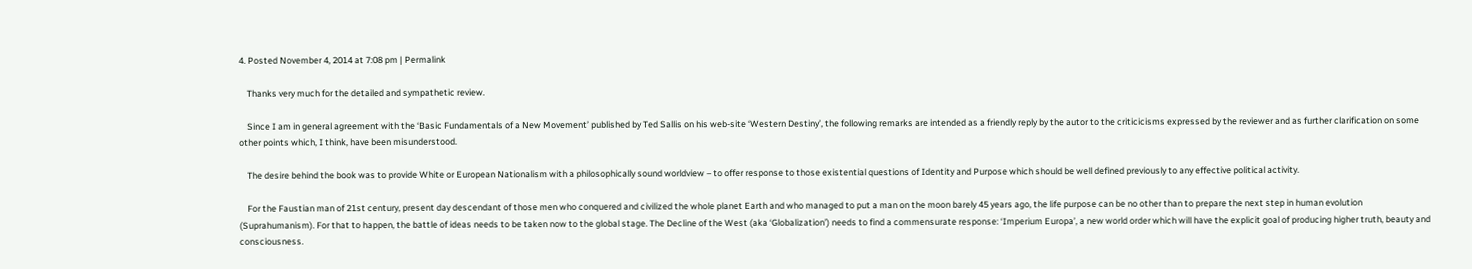4. Posted November 4, 2014 at 7:08 pm | Permalink

    Thanks very much for the detailed and sympathetic review.

    Since I am in general agreement with the ‘Basic Fundamentals of a New Movement’ published by Ted Sallis on his web-site ‘Western Destiny’, the following remarks are intended as a friendly reply by the autor to the criticicisms expressed by the reviewer and as further clarification on some other points which, I think, have been misunderstood.

    The desire behind the book was to provide White or European Nationalism with a philosophically sound worldview – to offer response to those existential questions of Identity and Purpose which should be well defined previously to any effective political activity.

    For the Faustian man of 21st century, present day descendant of those men who conquered and civilized the whole planet Earth and who managed to put a man on the moon barely 45 years ago, the life purpose can be no other than to prepare the next step in human evolution (Suprahumanism). For that to happen, the battle of ideas needs to be taken now to the global stage. The Decline of the West (aka ‘Globalization’) needs to find a commensurate response: ‘Imperium Europa’, a new world order which will have the explicit goal of producing higher truth, beauty and consciousness.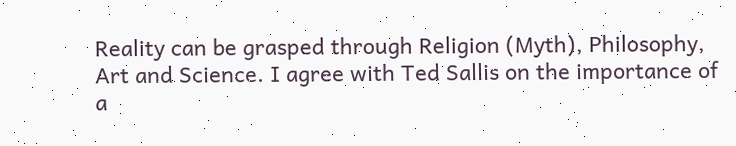Reality can be grasped through Religion (Myth), Philosophy, Art and Science. I agree with Ted Sallis on the importance of a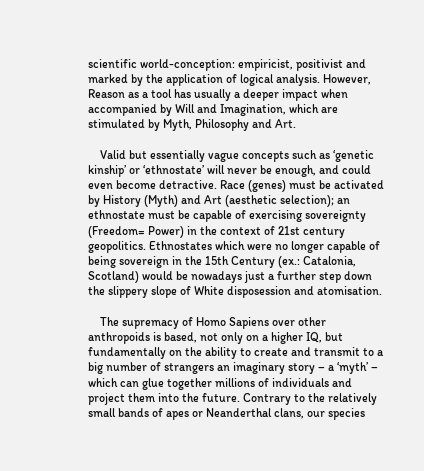scientific world-conception: empiricist, positivist and marked by the application of logical analysis. However, Reason as a tool has usually a deeper impact when accompanied by Will and Imagination, which are stimulated by Myth, Philosophy and Art.

    Valid but essentially vague concepts such as ‘genetic kinship’ or ‘ethnostate’ will never be enough, and could even become detractive. Race (genes) must be activated by History (Myth) and Art (aesthetic selection); an ethnostate must be capable of exercising sovereignty (Freedom= Power) in the context of 21st century geopolitics. Ethnostates which were no longer capable of being sovereign in the 15th Century (ex.: Catalonia, Scotland) would be nowadays just a further step down the slippery slope of White disposession and atomisation.

    The supremacy of Homo Sapiens over other anthropoids is based, not only on a higher IQ, but fundamentally on the ability to create and transmit to a big number of strangers an imaginary story – a ‘myth’ – which can glue together millions of individuals and project them into the future. Contrary to the relatively small bands of apes or Neanderthal clans, our species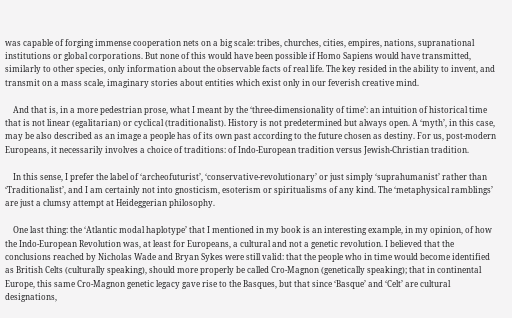was capable of forging immense cooperation nets on a big scale: tribes, churches, cities, empires, nations, supranational institutions or global corporations. But none of this would have been possible if Homo Sapiens would have transmitted, similarly to other species, only information about the observable facts of real life. The key resided in the ability to invent, and transmit on a mass scale, imaginary stories about entities which exist only in our feverish creative mind.

    And that is, in a more pedestrian prose, what I meant by the ‘three-dimensionality of time’: an intuition of historical time that is not linear (egalitarian) or cyclical (traditionalist). History is not predetermined but always open. A ‘myth’, in this case, may be also described as an image a people has of its own past according to the future chosen as destiny. For us, post-modern Europeans, it necessarily involves a choice of traditions: of Indo-European tradition versus Jewish-Christian tradition.

    In this sense, I prefer the label of ‘archeofuturist’, ‘conservative-revolutionary’ or just simply ‘suprahumanist’ rather than ‘Traditionalist’, and I am certainly not into gnosticism, esoterism or spiritualisms of any kind. The ‘metaphysical ramblings’ are just a clumsy attempt at Heideggerian philosophy.

    One last thing: the ‘Atlantic modal haplotype’ that I mentioned in my book is an interesting example, in my opinion, of how the Indo-European Revolution was, at least for Europeans, a cultural and not a genetic revolution. I believed that the conclusions reached by Nicholas Wade and Bryan Sykes were still valid: that the people who in time would become identified as British Celts (culturally speaking), should more properly be called Cro-Magnon (genetically speaking); that in continental Europe, this same Cro-Magnon genetic legacy gave rise to the Basques, but that since ‘Basque’ and ‘Celt’ are cultural designations,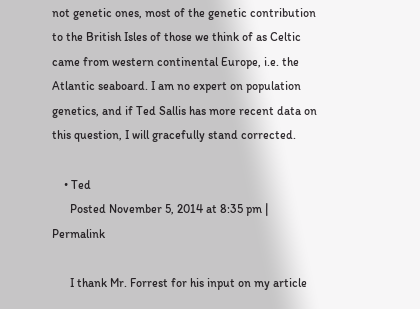not genetic ones, most of the genetic contribution to the British Isles of those we think of as Celtic came from western continental Europe, i.e. the Atlantic seaboard. I am no expert on population genetics, and if Ted Sallis has more recent data on this question, I will gracefully stand corrected.

    • Ted
      Posted November 5, 2014 at 8:35 pm | Permalink

      I thank Mr. Forrest for his input on my article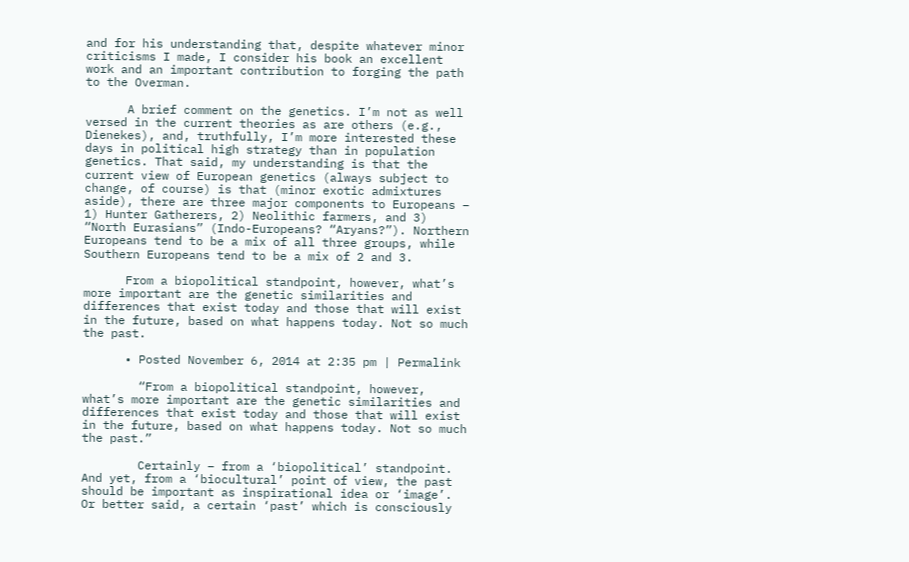and for his understanding that, despite whatever minor criticisms I made, I consider his book an excellent work and an important contribution to forging the path to the Overman.

      A brief comment on the genetics. I’m not as well versed in the current theories as are others (e.g., Dienekes), and, truthfully, I’m more interested these days in political high strategy than in population genetics. That said, my understanding is that the current view of European genetics (always subject to change, of course) is that (minor exotic admixtures aside), there are three major components to Europeans – 1) Hunter Gatherers, 2) Neolithic farmers, and 3) “North Eurasians” (Indo-Europeans? “Aryans?”). Northern Europeans tend to be a mix of all three groups, while Southern Europeans tend to be a mix of 2 and 3.

      From a biopolitical standpoint, however, what’s more important are the genetic similarities and differences that exist today and those that will exist in the future, based on what happens today. Not so much the past.

      • Posted November 6, 2014 at 2:35 pm | Permalink

        “From a biopolitical standpoint, however, what’s more important are the genetic similarities and differences that exist today and those that will exist in the future, based on what happens today. Not so much the past.”

        Certainly – from a ‘biopolitical’ standpoint. And yet, from a ‘biocultural’ point of view, the past should be important as inspirational idea or ‘image’. Or better said, a certain ‘past’ which is consciously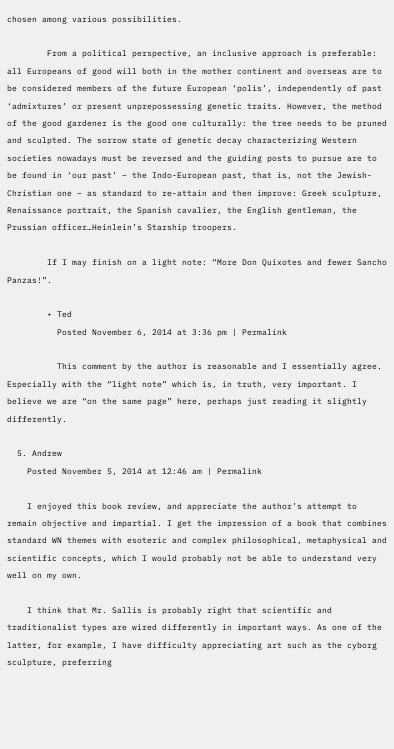chosen among various possibilities.

        From a political perspective, an inclusive approach is preferable: all Europeans of good will both in the mother continent and overseas are to be considered members of the future European ‘polis’, independently of past ‘admixtures’ or present unprepossessing genetic traits. However, the method of the good gardener is the good one culturally: the tree needs to be pruned and sculpted. The sorrow state of genetic decay characterizing Western societies nowadays must be reversed and the guiding posts to pursue are to be found in ‘our past’ – the Indo-European past, that is, not the Jewish-Christian one – as standard to re-attain and then improve: Greek sculpture, Renaissance portrait, the Spanish cavalier, the English gentleman, the Prussian officer…Heinlein’s Starship troopers.

        If I may finish on a light note: “More Don Quixotes and fewer Sancho Panzas!”.

        • Ted
          Posted November 6, 2014 at 3:36 pm | Permalink

          This comment by the author is reasonable and I essentially agree. Especially with the “light note” which is, in truth, very important. I believe we are “on the same page” here, perhaps just reading it slightly differently.

  5. Andrew
    Posted November 5, 2014 at 12:46 am | Permalink

    I enjoyed this book review, and appreciate the author’s attempt to remain objective and impartial. I get the impression of a book that combines standard WN themes with esoteric and complex philosophical, metaphysical and scientific concepts, which I would probably not be able to understand very well on my own.

    I think that Mr. Sallis is probably right that scientific and traditionalist types are wired differently in important ways. As one of the latter, for example, I have difficulty appreciating art such as the cyborg sculpture, preferring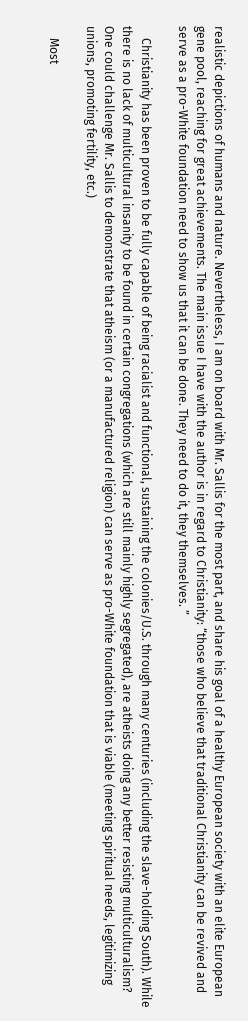realistic depictions of humans and nature. Nevertheless, I am on board with Mr. Sallis for the most part, and share his goal of a healthy European society with an elite European gene pool, reaching for great achievements. The main issue I have with the author is in regard to Christianity: “those who believe that traditional Christianity can be revived and serve as a pro-White foundation need to show us that it can be done. They need to do it, they themselves. ”

    Christianity has been proven to be fully capable of being racialist and functional, sustaining the colonies/U.S. through many centuries (including the slave-holding South). While there is no lack of multicultural insanity to be found in certain congregations (which are still mainly highly segregated), are atheists doing any better resisting multiculturalism? One could challenge Mr. Sallis to demonstrate that atheism (or a manufactured religion) can serve as pro-White foundation that is viable (meeting spiritual needs, legitimizing unions, promoting fertility, etc.)

    Most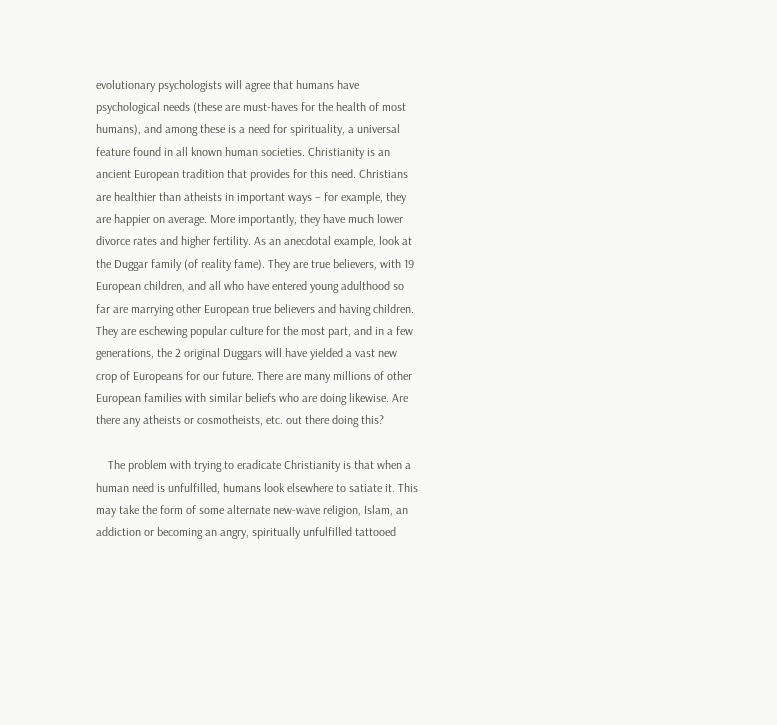evolutionary psychologists will agree that humans have psychological needs (these are must-haves for the health of most humans), and among these is a need for spirituality, a universal feature found in all known human societies. Christianity is an ancient European tradition that provides for this need. Christians are healthier than atheists in important ways – for example, they are happier on average. More importantly, they have much lower divorce rates and higher fertility. As an anecdotal example, look at the Duggar family (of reality fame). They are true believers, with 19 European children, and all who have entered young adulthood so far are marrying other European true believers and having children. They are eschewing popular culture for the most part, and in a few generations, the 2 original Duggars will have yielded a vast new crop of Europeans for our future. There are many millions of other European families with similar beliefs who are doing likewise. Are there any atheists or cosmotheists, etc. out there doing this?

    The problem with trying to eradicate Christianity is that when a human need is unfulfilled, humans look elsewhere to satiate it. This may take the form of some alternate new-wave religion, Islam, an addiction or becoming an angry, spiritually unfulfilled tattooed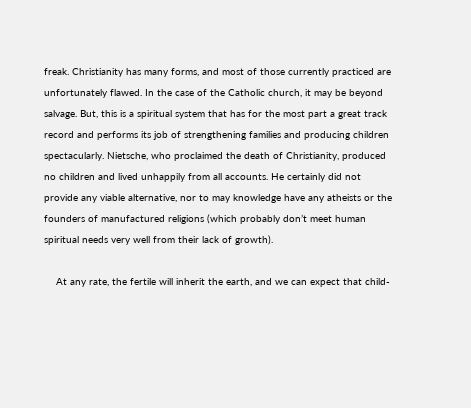freak. Christianity has many forms, and most of those currently practiced are unfortunately flawed. In the case of the Catholic church, it may be beyond salvage. But, this is a spiritual system that has for the most part a great track record and performs its job of strengthening families and producing children spectacularly. Nietsche, who proclaimed the death of Christianity, produced no children and lived unhappily from all accounts. He certainly did not provide any viable alternative, nor to may knowledge have any atheists or the founders of manufactured religions (which probably don’t meet human spiritual needs very well from their lack of growth).

    At any rate, the fertile will inherit the earth, and we can expect that child-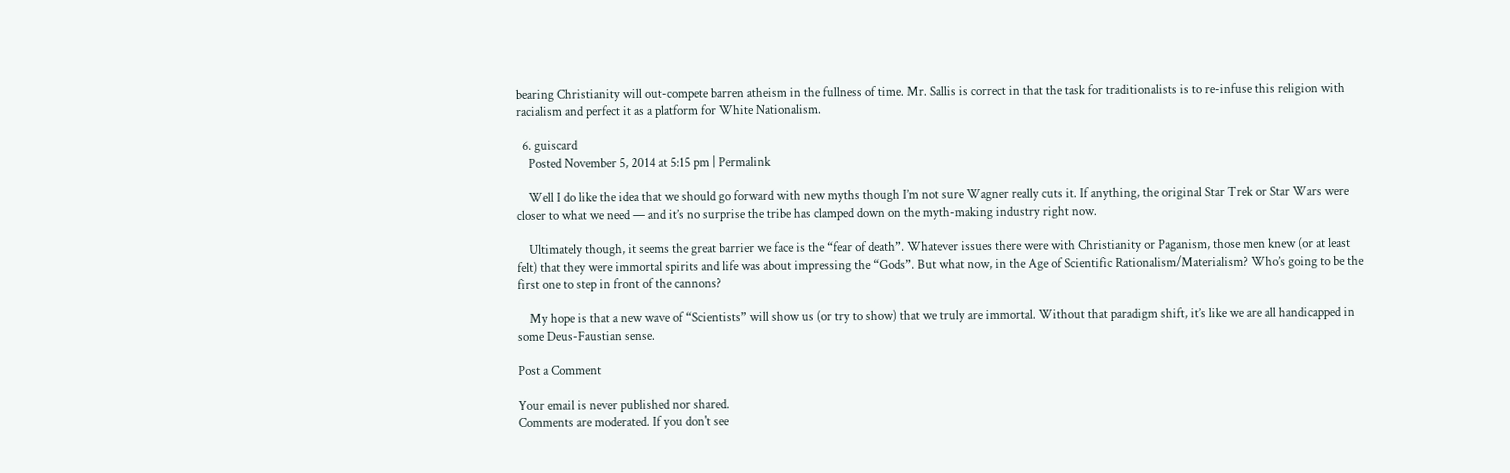bearing Christianity will out-compete barren atheism in the fullness of time. Mr. Sallis is correct in that the task for traditionalists is to re-infuse this religion with racialism and perfect it as a platform for White Nationalism.

  6. guiscard
    Posted November 5, 2014 at 5:15 pm | Permalink

    Well I do like the idea that we should go forward with new myths though I’m not sure Wagner really cuts it. If anything, the original Star Trek or Star Wars were closer to what we need — and it’s no surprise the tribe has clamped down on the myth-making industry right now.

    Ultimately though, it seems the great barrier we face is the “fear of death”. Whatever issues there were with Christianity or Paganism, those men knew (or at least felt) that they were immortal spirits and life was about impressing the “Gods”. But what now, in the Age of Scientific Rationalism/Materialism? Who’s going to be the first one to step in front of the cannons?

    My hope is that a new wave of “Scientists” will show us (or try to show) that we truly are immortal. Without that paradigm shift, it’s like we are all handicapped in some Deus-Faustian sense.

Post a Comment

Your email is never published nor shared.
Comments are moderated. If you don't see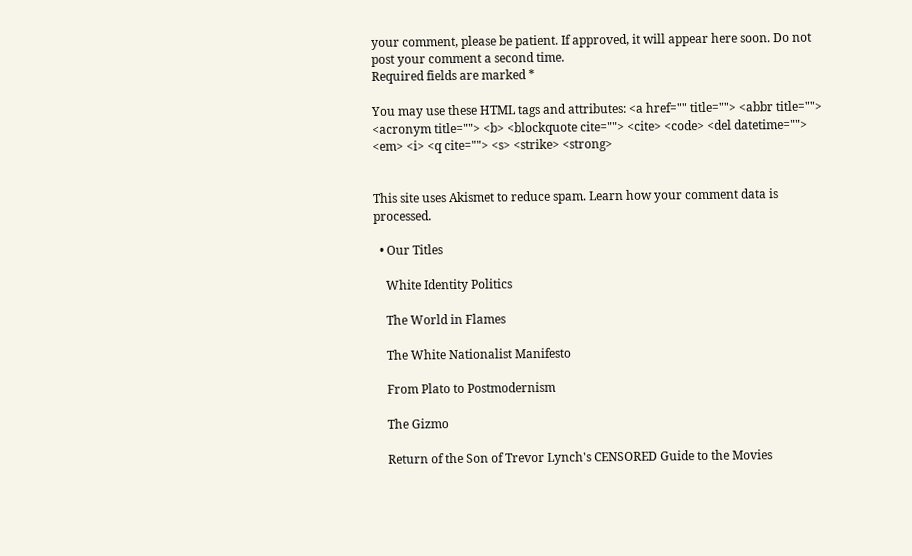your comment, please be patient. If approved, it will appear here soon. Do not post your comment a second time.
Required fields are marked *

You may use these HTML tags and attributes: <a href="" title=""> <abbr title=""> <acronym title=""> <b> <blockquote cite=""> <cite> <code> <del datetime=""> <em> <i> <q cite=""> <s> <strike> <strong>


This site uses Akismet to reduce spam. Learn how your comment data is processed.

  • Our Titles

    White Identity Politics

    The World in Flames

    The White Nationalist Manifesto

    From Plato to Postmodernism

    The Gizmo

    Return of the Son of Trevor Lynch's CENSORED Guide to the Movies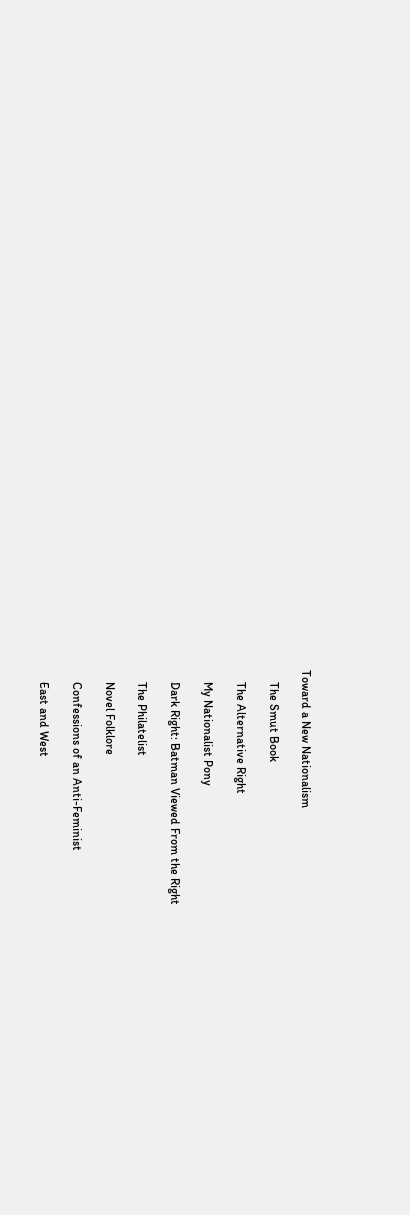Toward a New Nationalism

    The Smut Book

    The Alternative Right

    My Nationalist Pony

    Dark Right: Batman Viewed From the Right

    The Philatelist

    Novel Folklore

    Confessions of an Anti-Feminist

    East and West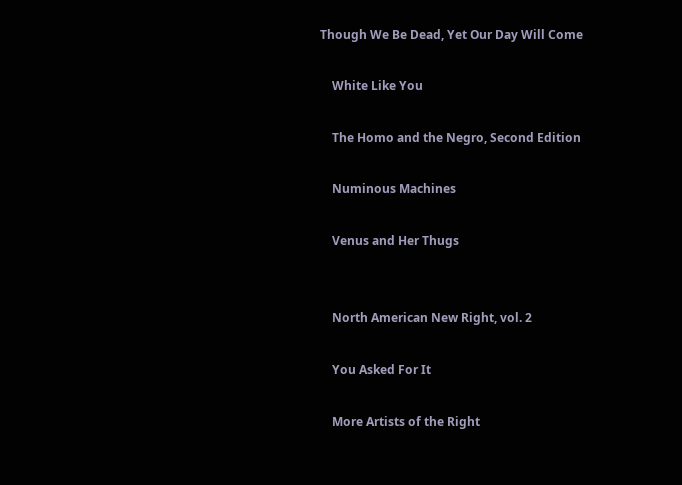Though We Be Dead, Yet Our Day Will Come

    White Like You

    The Homo and the Negro, Second Edition

    Numinous Machines

    Venus and Her Thugs


    North American New Right, vol. 2

    You Asked For It

    More Artists of the Right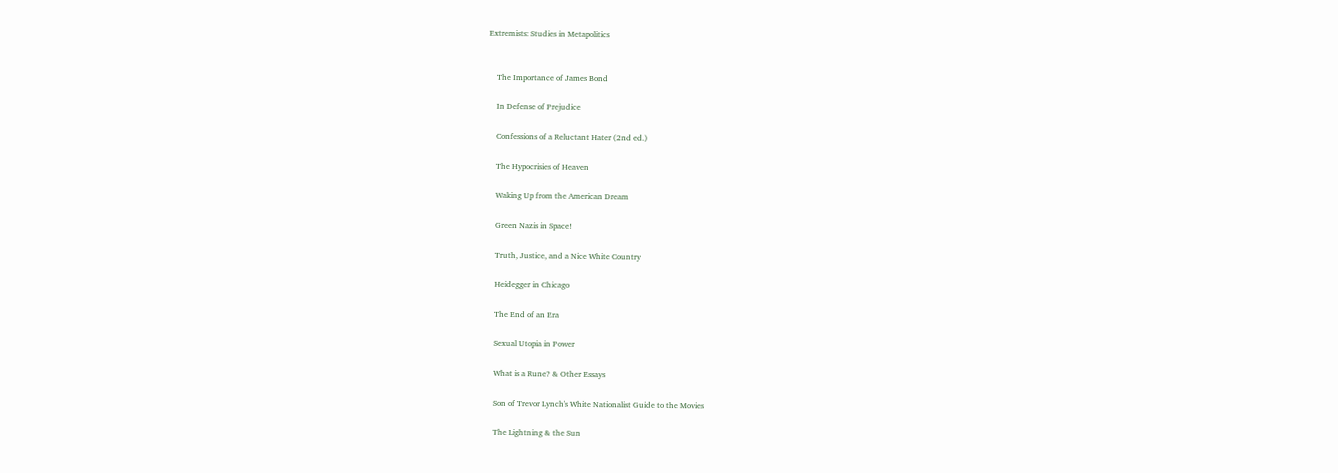Extremists: Studies in Metapolitics


    The Importance of James Bond

    In Defense of Prejudice

    Confessions of a Reluctant Hater (2nd ed.)

    The Hypocrisies of Heaven

    Waking Up from the American Dream

    Green Nazis in Space!

    Truth, Justice, and a Nice White Country

    Heidegger in Chicago

    The End of an Era

    Sexual Utopia in Power

    What is a Rune? & Other Essays

    Son of Trevor Lynch's White Nationalist Guide to the Movies

    The Lightning & the Sun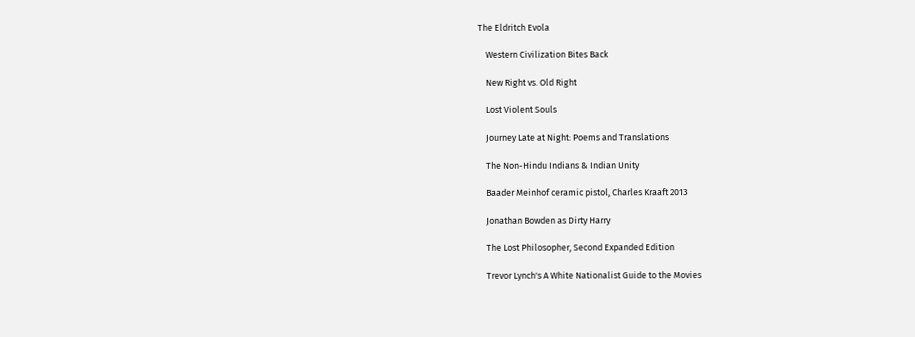The Eldritch Evola

    Western Civilization Bites Back

    New Right vs. Old Right

    Lost Violent Souls

    Journey Late at Night: Poems and Translations

    The Non-Hindu Indians & Indian Unity

    Baader Meinhof ceramic pistol, Charles Kraaft 2013

    Jonathan Bowden as Dirty Harry

    The Lost Philosopher, Second Expanded Edition

    Trevor Lynch's A White Nationalist Guide to the Movies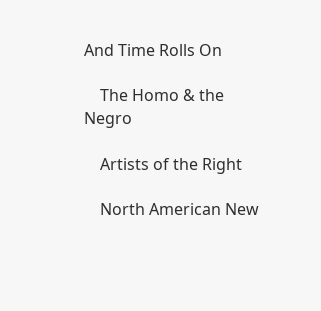And Time Rolls On

    The Homo & the Negro

    Artists of the Right

    North American New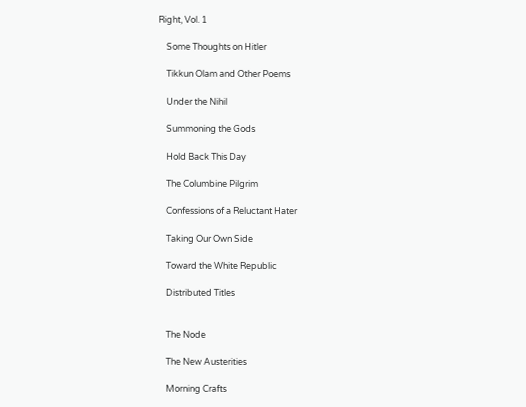Right, Vol. 1

    Some Thoughts on Hitler

    Tikkun Olam and Other Poems

    Under the Nihil

    Summoning the Gods

    Hold Back This Day

    The Columbine Pilgrim

    Confessions of a Reluctant Hater

    Taking Our Own Side

    Toward the White Republic

    Distributed Titles


    The Node

    The New Austerities

    Morning Crafts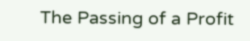The Passing of a Profit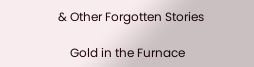& Other Forgotten Stories

    Gold in the Furnace